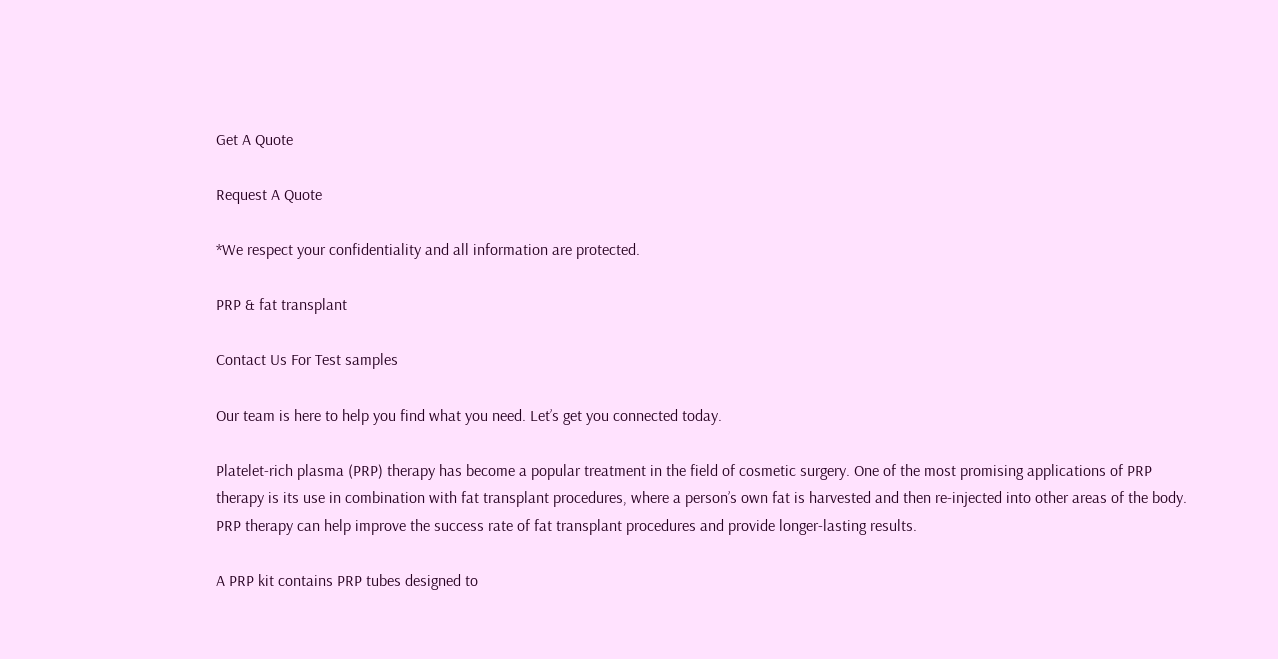Get A Quote

Request A Quote

*We respect your confidentiality and all information are protected.

PRP & fat transplant

Contact Us For Test samples

Our team is here to help you find what you need. Let’s get you connected today.

Platelet-rich plasma (PRP) therapy has become a popular treatment in the field of cosmetic surgery. One of the most promising applications of PRP therapy is its use in combination with fat transplant procedures, where a person’s own fat is harvested and then re-injected into other areas of the body. PRP therapy can help improve the success rate of fat transplant procedures and provide longer-lasting results.

A PRP kit contains PRP tubes designed to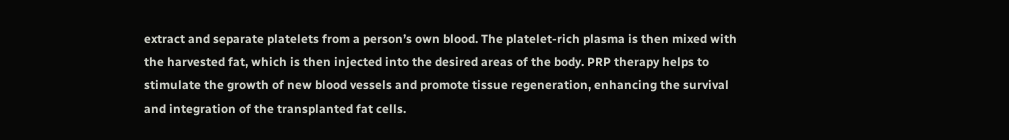extract and separate platelets from a person’s own blood. The platelet-rich plasma is then mixed with the harvested fat, which is then injected into the desired areas of the body. PRP therapy helps to stimulate the growth of new blood vessels and promote tissue regeneration, enhancing the survival and integration of the transplanted fat cells.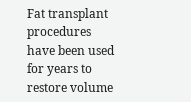Fat transplant procedures have been used for years to restore volume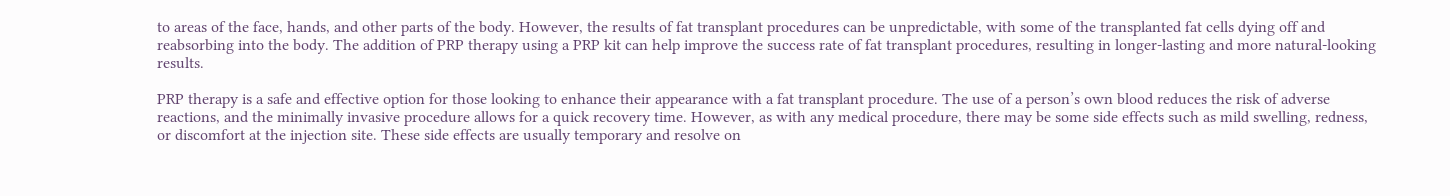to areas of the face, hands, and other parts of the body. However, the results of fat transplant procedures can be unpredictable, with some of the transplanted fat cells dying off and reabsorbing into the body. The addition of PRP therapy using a PRP kit can help improve the success rate of fat transplant procedures, resulting in longer-lasting and more natural-looking results.

PRP therapy is a safe and effective option for those looking to enhance their appearance with a fat transplant procedure. The use of a person’s own blood reduces the risk of adverse reactions, and the minimally invasive procedure allows for a quick recovery time. However, as with any medical procedure, there may be some side effects such as mild swelling, redness, or discomfort at the injection site. These side effects are usually temporary and resolve on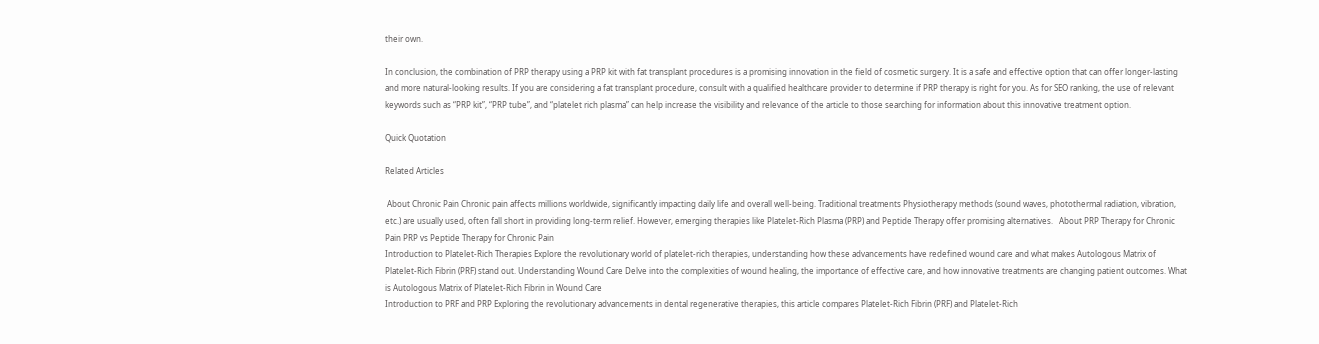their own.

In conclusion, the combination of PRP therapy using a PRP kit with fat transplant procedures is a promising innovation in the field of cosmetic surgery. It is a safe and effective option that can offer longer-lasting and more natural-looking results. If you are considering a fat transplant procedure, consult with a qualified healthcare provider to determine if PRP therapy is right for you. As for SEO ranking, the use of relevant keywords such as “PRP kit”, “PRP tube”, and “platelet rich plasma” can help increase the visibility and relevance of the article to those searching for information about this innovative treatment option.

Quick Quotation

Related Articles

 About Chronic Pain Chronic pain affects millions worldwide, significantly impacting daily life and overall well-being. Traditional treatments Physiotherapy methods (sound waves, photothermal radiation, vibration, etc.) are usually used, often fall short in providing long-term relief. However, emerging therapies like Platelet-Rich Plasma (PRP) and Peptide Therapy offer promising alternatives.   About PRP Therapy for Chronic Pain PRP vs Peptide Therapy for Chronic Pain
Introduction to Platelet-Rich Therapies Explore the revolutionary world of platelet-rich therapies, understanding how these advancements have redefined wound care and what makes Autologous Matrix of Platelet-Rich Fibrin (PRF) stand out. Understanding Wound Care Delve into the complexities of wound healing, the importance of effective care, and how innovative treatments are changing patient outcomes. What is Autologous Matrix of Platelet-Rich Fibrin in Wound Care
Introduction to PRF and PRP Exploring the revolutionary advancements in dental regenerative therapies, this article compares Platelet-Rich Fibrin (PRF) and Platelet-Rich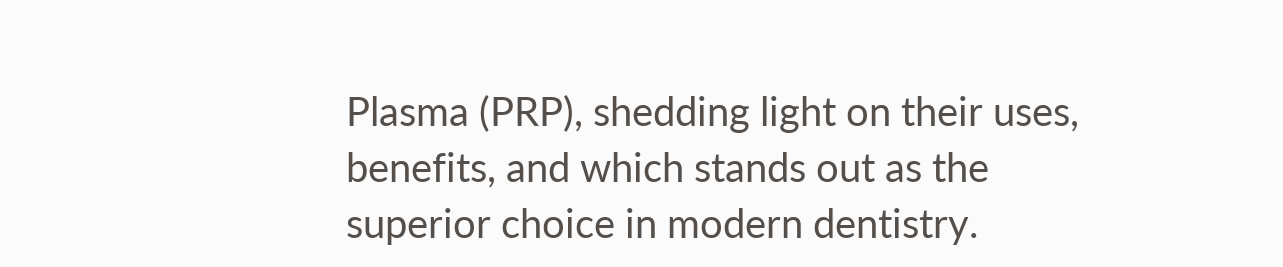Plasma (PRP), shedding light on their uses, benefits, and which stands out as the superior choice in modern dentistry.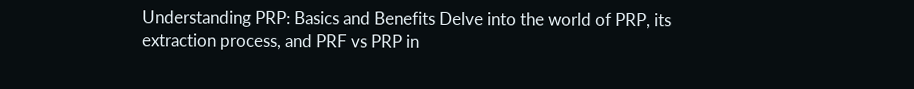Understanding PRP: Basics and Benefits Delve into the world of PRP, its extraction process, and PRF vs PRP in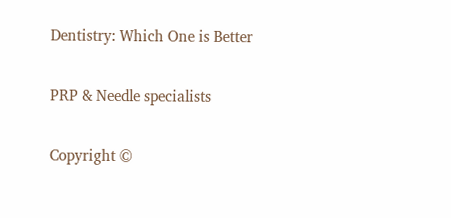Dentistry: Which One is Better

PRP & Needle specialists

Copyright ©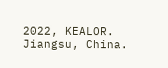2022, KEALOR. Jiangsu, China.